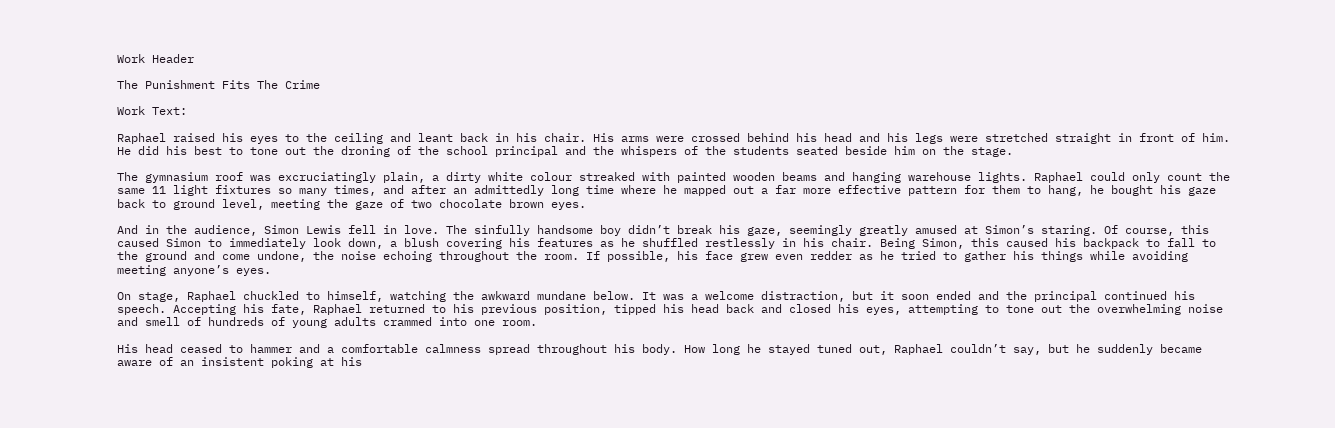Work Header

The Punishment Fits The Crime

Work Text:

Raphael raised his eyes to the ceiling and leant back in his chair. His arms were crossed behind his head and his legs were stretched straight in front of him. He did his best to tone out the droning of the school principal and the whispers of the students seated beside him on the stage.

The gymnasium roof was excruciatingly plain, a dirty white colour streaked with painted wooden beams and hanging warehouse lights. Raphael could only count the same 11 light fixtures so many times, and after an admittedly long time where he mapped out a far more effective pattern for them to hang, he bought his gaze back to ground level, meeting the gaze of two chocolate brown eyes.

And in the audience, Simon Lewis fell in love. The sinfully handsome boy didn’t break his gaze, seemingly greatly amused at Simon’s staring. Of course, this caused Simon to immediately look down, a blush covering his features as he shuffled restlessly in his chair. Being Simon, this caused his backpack to fall to the ground and come undone, the noise echoing throughout the room. If possible, his face grew even redder as he tried to gather his things while avoiding meeting anyone’s eyes.

On stage, Raphael chuckled to himself, watching the awkward mundane below. It was a welcome distraction, but it soon ended and the principal continued his speech. Accepting his fate, Raphael returned to his previous position, tipped his head back and closed his eyes, attempting to tone out the overwhelming noise and smell of hundreds of young adults crammed into one room.

His head ceased to hammer and a comfortable calmness spread throughout his body. How long he stayed tuned out, Raphael couldn’t say, but he suddenly became aware of an insistent poking at his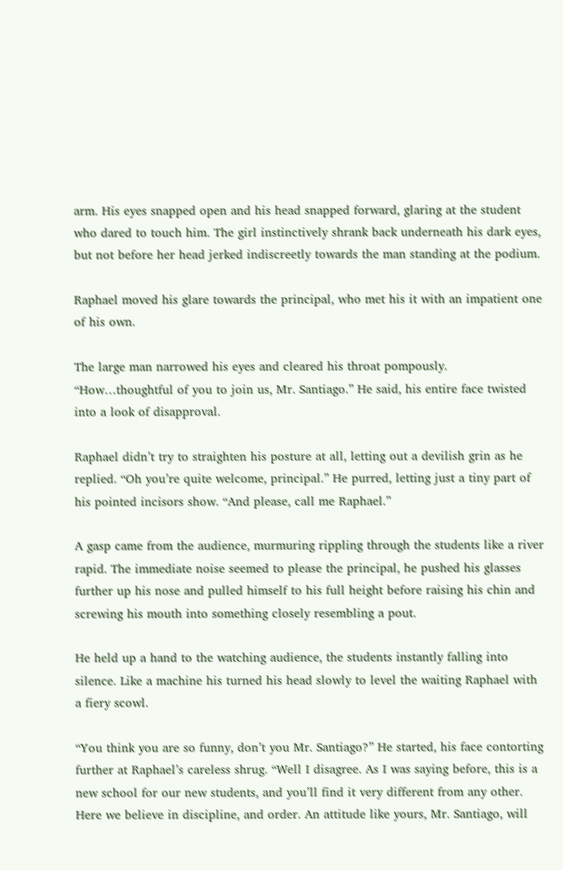arm. His eyes snapped open and his head snapped forward, glaring at the student who dared to touch him. The girl instinctively shrank back underneath his dark eyes, but not before her head jerked indiscreetly towards the man standing at the podium.

Raphael moved his glare towards the principal, who met his it with an impatient one of his own.

The large man narrowed his eyes and cleared his throat pompously. “How…thoughtful of you to join us, Mr. Santiago.” He said, his entire face twisted into a look of disapproval.

Raphael didn’t try to straighten his posture at all, letting out a devilish grin as he replied. “Oh you’re quite welcome, principal.” He purred, letting just a tiny part of his pointed incisors show. “And please, call me Raphael.”

A gasp came from the audience, murmuring rippling through the students like a river rapid. The immediate noise seemed to please the principal, he pushed his glasses further up his nose and pulled himself to his full height before raising his chin and screwing his mouth into something closely resembling a pout.

He held up a hand to the watching audience, the students instantly falling into silence. Like a machine his turned his head slowly to level the waiting Raphael with a fiery scowl.

“You think you are so funny, don’t you Mr. Santiago?” He started, his face contorting further at Raphael’s careless shrug. “Well I disagree. As I was saying before, this is a new school for our new students, and you’ll find it very different from any other. Here we believe in discipline, and order. An attitude like yours, Mr. Santiago, will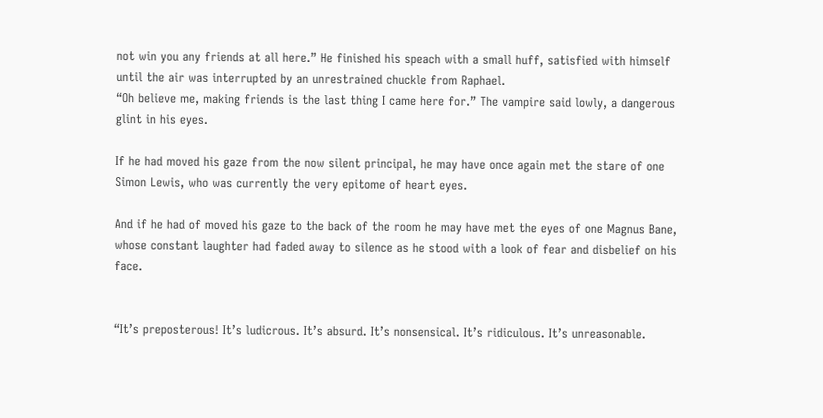not win you any friends at all here.” He finished his speach with a small huff, satisfied with himself until the air was interrupted by an unrestrained chuckle from Raphael.
“Oh believe me, making friends is the last thing I came here for.” The vampire said lowly, a dangerous glint in his eyes.

If he had moved his gaze from the now silent principal, he may have once again met the stare of one Simon Lewis, who was currently the very epitome of heart eyes.

And if he had of moved his gaze to the back of the room he may have met the eyes of one Magnus Bane, whose constant laughter had faded away to silence as he stood with a look of fear and disbelief on his face.


“It’s preposterous! It’s ludicrous. It’s absurd. It’s nonsensical. It’s ridiculous. It’s unreasonable.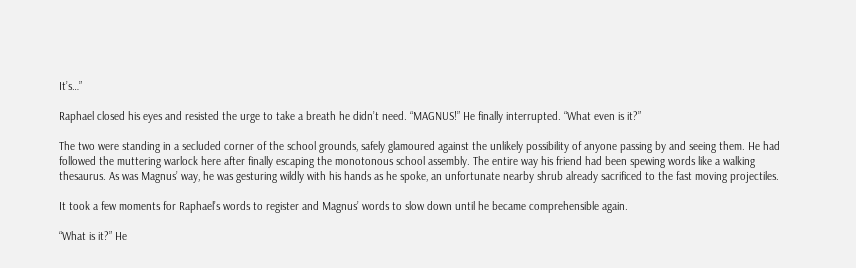It’s…”

Raphael closed his eyes and resisted the urge to take a breath he didn’t need. “MAGNUS!” He finally interrupted. “What even is it?”

The two were standing in a secluded corner of the school grounds, safely glamoured against the unlikely possibility of anyone passing by and seeing them. He had followed the muttering warlock here after finally escaping the monotonous school assembly. The entire way his friend had been spewing words like a walking thesaurus. As was Magnus’ way, he was gesturing wildly with his hands as he spoke, an unfortunate nearby shrub already sacrificed to the fast moving projectiles.

It took a few moments for Raphael’s words to register and Magnus’ words to slow down until he became comprehensible again.

“What is it?” He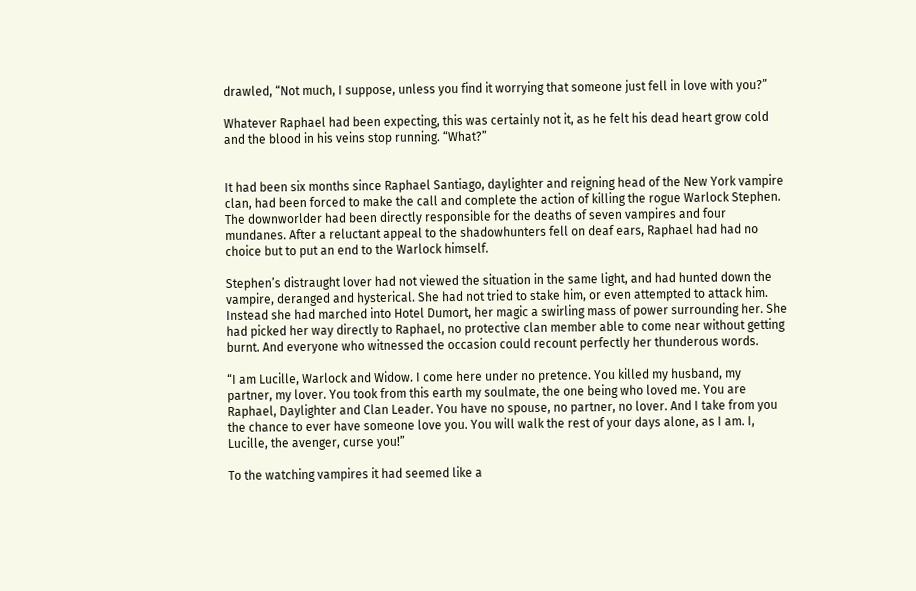drawled, “Not much, I suppose, unless you find it worrying that someone just fell in love with you?”

Whatever Raphael had been expecting, this was certainly not it, as he felt his dead heart grow cold and the blood in his veins stop running. “What?”


It had been six months since Raphael Santiago, daylighter and reigning head of the New York vampire clan, had been forced to make the call and complete the action of killing the rogue Warlock Stephen. The downworlder had been directly responsible for the deaths of seven vampires and four mundanes. After a reluctant appeal to the shadowhunters fell on deaf ears, Raphael had had no choice but to put an end to the Warlock himself.

Stephen’s distraught lover had not viewed the situation in the same light, and had hunted down the vampire, deranged and hysterical. She had not tried to stake him, or even attempted to attack him. Instead she had marched into Hotel Dumort, her magic a swirling mass of power surrounding her. She had picked her way directly to Raphael, no protective clan member able to come near without getting burnt. And everyone who witnessed the occasion could recount perfectly her thunderous words.

“I am Lucille, Warlock and Widow. I come here under no pretence. You killed my husband, my partner, my lover. You took from this earth my soulmate, the one being who loved me. You are Raphael, Daylighter and Clan Leader. You have no spouse, no partner, no lover. And I take from you the chance to ever have someone love you. You will walk the rest of your days alone, as I am. I, Lucille, the avenger, curse you!”

To the watching vampires it had seemed like a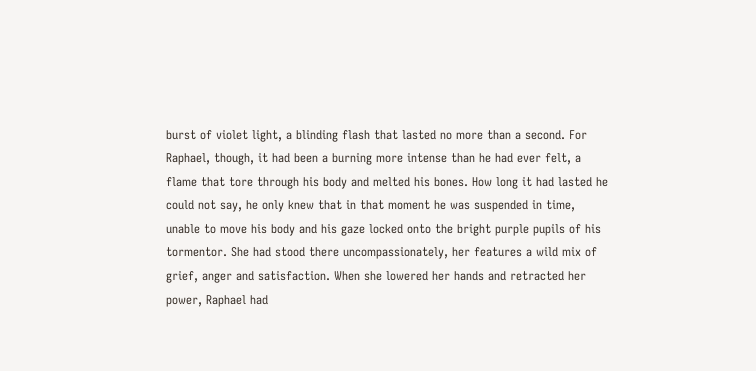burst of violet light, a blinding flash that lasted no more than a second. For Raphael, though, it had been a burning more intense than he had ever felt, a flame that tore through his body and melted his bones. How long it had lasted he could not say, he only knew that in that moment he was suspended in time, unable to move his body and his gaze locked onto the bright purple pupils of his tormentor. She had stood there uncompassionately, her features a wild mix of grief, anger and satisfaction. When she lowered her hands and retracted her power, Raphael had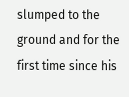slumped to the ground and for the first time since his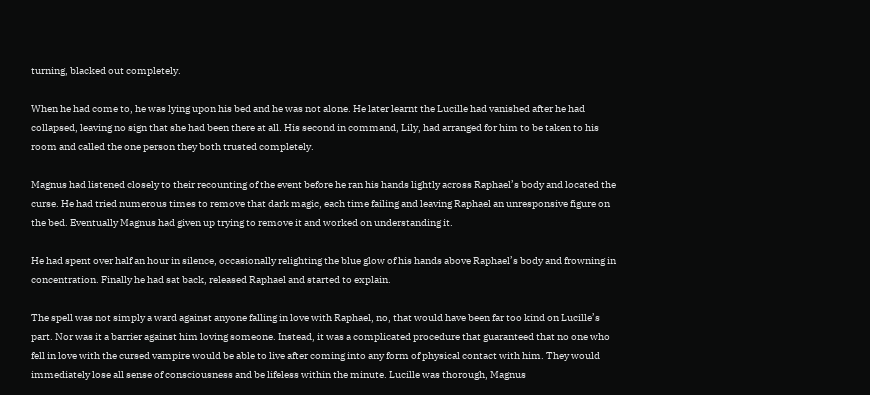turning, blacked out completely.

When he had come to, he was lying upon his bed and he was not alone. He later learnt the Lucille had vanished after he had collapsed, leaving no sign that she had been there at all. His second in command, Lily, had arranged for him to be taken to his room and called the one person they both trusted completely.

Magnus had listened closely to their recounting of the event before he ran his hands lightly across Raphael’s body and located the curse. He had tried numerous times to remove that dark magic, each time failing and leaving Raphael an unresponsive figure on the bed. Eventually Magnus had given up trying to remove it and worked on understanding it.

He had spent over half an hour in silence, occasionally relighting the blue glow of his hands above Raphael’s body and frowning in concentration. Finally he had sat back, released Raphael and started to explain.

The spell was not simply a ward against anyone falling in love with Raphael, no, that would have been far too kind on Lucille’s part. Nor was it a barrier against him loving someone. Instead, it was a complicated procedure that guaranteed that no one who fell in love with the cursed vampire would be able to live after coming into any form of physical contact with him. They would immediately lose all sense of consciousness and be lifeless within the minute. Lucille was thorough, Magnus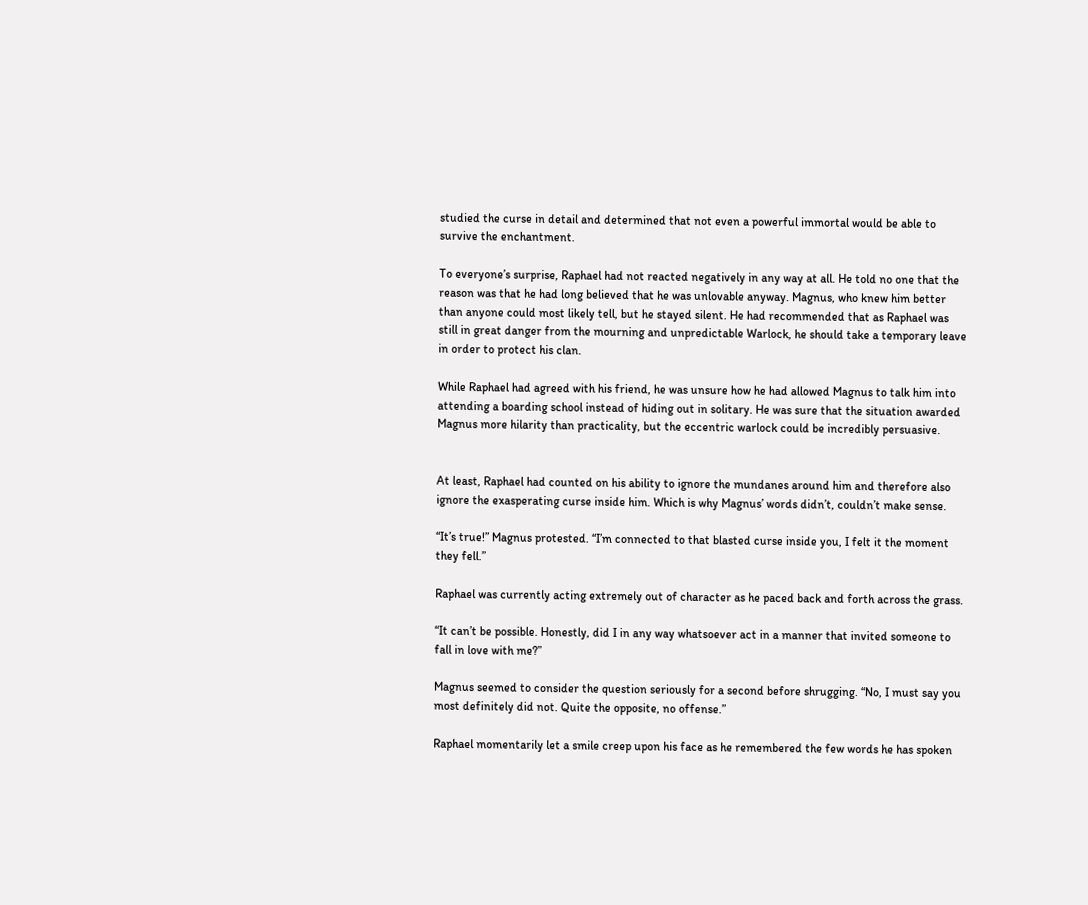studied the curse in detail and determined that not even a powerful immortal would be able to survive the enchantment.

To everyone’s surprise, Raphael had not reacted negatively in any way at all. He told no one that the reason was that he had long believed that he was unlovable anyway. Magnus, who knew him better than anyone could most likely tell, but he stayed silent. He had recommended that as Raphael was still in great danger from the mourning and unpredictable Warlock, he should take a temporary leave in order to protect his clan.

While Raphael had agreed with his friend, he was unsure how he had allowed Magnus to talk him into attending a boarding school instead of hiding out in solitary. He was sure that the situation awarded Magnus more hilarity than practicality, but the eccentric warlock could be incredibly persuasive.


At least, Raphael had counted on his ability to ignore the mundanes around him and therefore also ignore the exasperating curse inside him. Which is why Magnus’ words didn’t, couldn’t make sense.

“It’s true!” Magnus protested. “I’m connected to that blasted curse inside you, I felt it the moment they fell.”

Raphael was currently acting extremely out of character as he paced back and forth across the grass.

“It can’t be possible. Honestly, did I in any way whatsoever act in a manner that invited someone to fall in love with me?”

Magnus seemed to consider the question seriously for a second before shrugging. “No, I must say you most definitely did not. Quite the opposite, no offense.”

Raphael momentarily let a smile creep upon his face as he remembered the few words he has spoken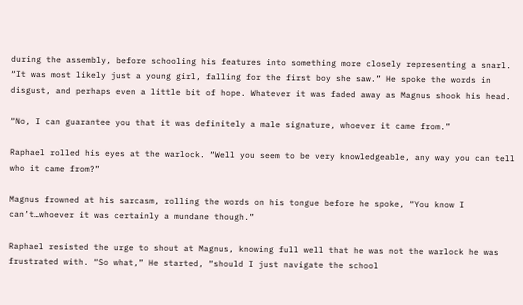during the assembly, before schooling his features into something more closely representing a snarl. “It was most likely just a young girl, falling for the first boy she saw.” He spoke the words in disgust, and perhaps even a little bit of hope. Whatever it was faded away as Magnus shook his head.

“No, I can guarantee you that it was definitely a male signature, whoever it came from.”

Raphael rolled his eyes at the warlock. “Well you seem to be very knowledgeable, any way you can tell who it came from?”

Magnus frowned at his sarcasm, rolling the words on his tongue before he spoke, “You know I can’t…whoever it was certainly a mundane though.”

Raphael resisted the urge to shout at Magnus, knowing full well that he was not the warlock he was frustrated with. “So what,” He started, “should I just navigate the school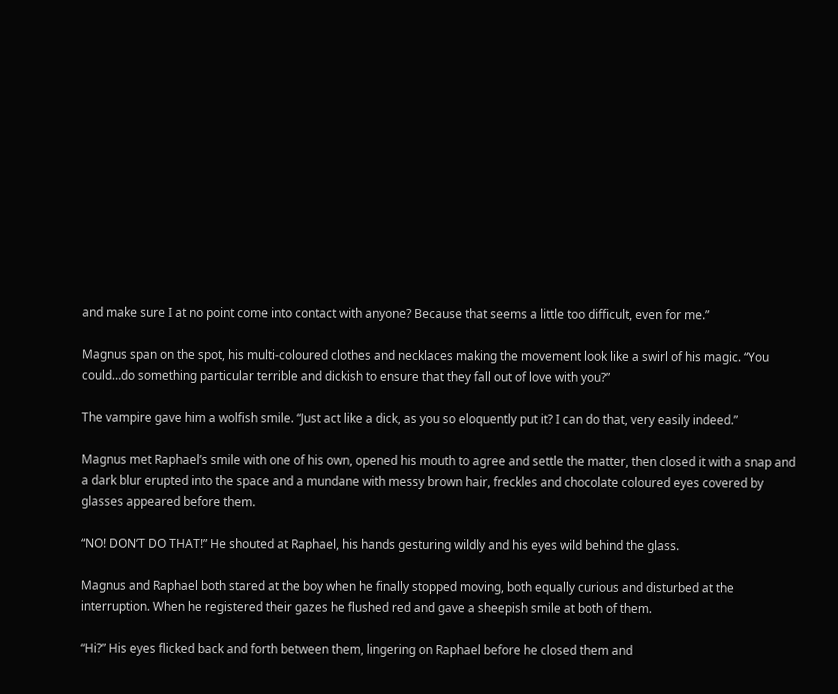and make sure I at no point come into contact with anyone? Because that seems a little too difficult, even for me.”

Magnus span on the spot, his multi-coloured clothes and necklaces making the movement look like a swirl of his magic. “You could…do something particular terrible and dickish to ensure that they fall out of love with you?”

The vampire gave him a wolfish smile. “Just act like a dick, as you so eloquently put it? I can do that, very easily indeed.”

Magnus met Raphael’s smile with one of his own, opened his mouth to agree and settle the matter, then closed it with a snap and a dark blur erupted into the space and a mundane with messy brown hair, freckles and chocolate coloured eyes covered by glasses appeared before them.

“NO! DON’T DO THAT!” He shouted at Raphael, his hands gesturing wildly and his eyes wild behind the glass.

Magnus and Raphael both stared at the boy when he finally stopped moving, both equally curious and disturbed at the interruption. When he registered their gazes he flushed red and gave a sheepish smile at both of them.

“Hi?” His eyes flicked back and forth between them, lingering on Raphael before he closed them and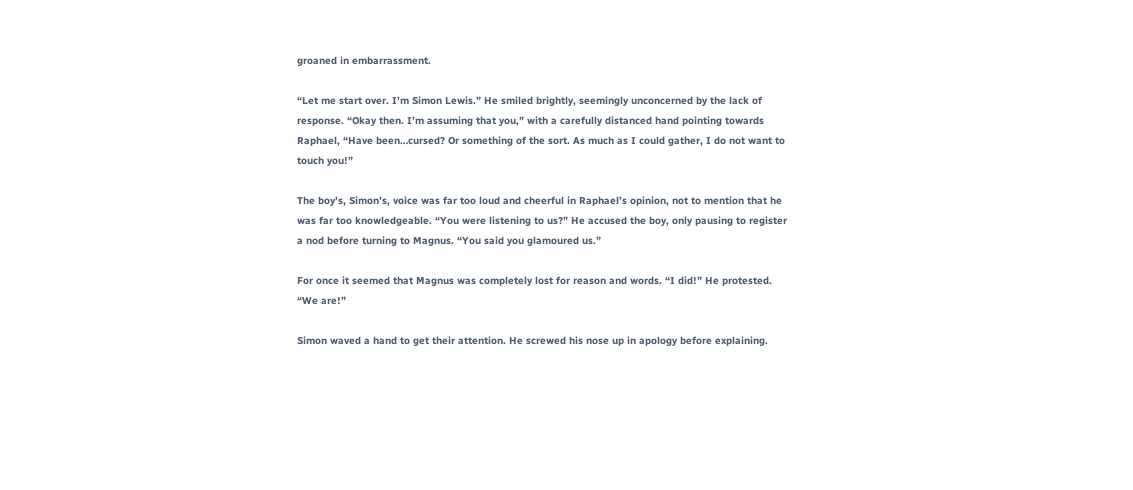groaned in embarrassment.

“Let me start over. I’m Simon Lewis.” He smiled brightly, seemingly unconcerned by the lack of response. “Okay then. I’m assuming that you,” with a carefully distanced hand pointing towards Raphael, “Have been…cursed? Or something of the sort. As much as I could gather, I do not want to touch you!”

The boy’s, Simon’s, voice was far too loud and cheerful in Raphael’s opinion, not to mention that he was far too knowledgeable. “You were listening to us?” He accused the boy, only pausing to register a nod before turning to Magnus. “You said you glamoured us.”

For once it seemed that Magnus was completely lost for reason and words. “I did!” He protested. “We are!”

Simon waved a hand to get their attention. He screwed his nose up in apology before explaining.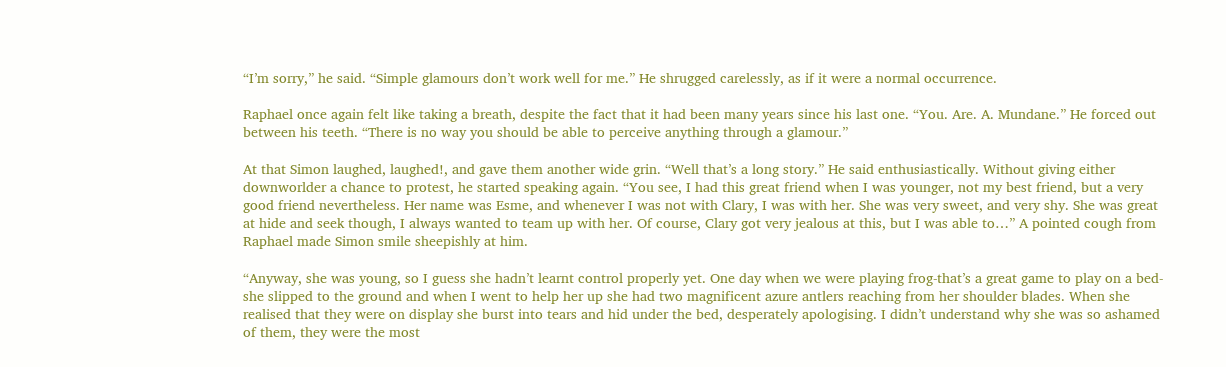“I’m sorry,” he said. “Simple glamours don’t work well for me.” He shrugged carelessly, as if it were a normal occurrence.

Raphael once again felt like taking a breath, despite the fact that it had been many years since his last one. “You. Are. A. Mundane.” He forced out between his teeth. “There is no way you should be able to perceive anything through a glamour.”

At that Simon laughed, laughed!, and gave them another wide grin. “Well that’s a long story.” He said enthusiastically. Without giving either downworlder a chance to protest, he started speaking again. “You see, I had this great friend when I was younger, not my best friend, but a very good friend nevertheless. Her name was Esme, and whenever I was not with Clary, I was with her. She was very sweet, and very shy. She was great at hide and seek though, I always wanted to team up with her. Of course, Clary got very jealous at this, but I was able to…” A pointed cough from Raphael made Simon smile sheepishly at him.

“Anyway, she was young, so I guess she hadn’t learnt control properly yet. One day when we were playing frog-that’s a great game to play on a bed-she slipped to the ground and when I went to help her up she had two magnificent azure antlers reaching from her shoulder blades. When she realised that they were on display she burst into tears and hid under the bed, desperately apologising. I didn’t understand why she was so ashamed of them, they were the most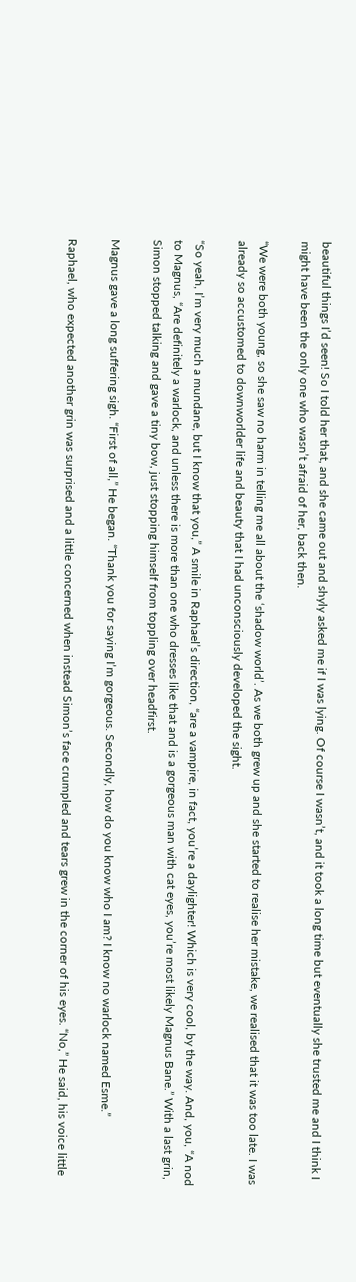beautiful things I’d seen! So I told her that, and she came out and shyly asked me if I was lying. Of course I wasn’t, and it took a long time but eventually she trusted me and I think I might have been the only one who wasn’t afraid of her, back then.

“We were both young, so she saw no harm in telling me all about the ‘shadow world’. As we both grew up and she started to realise her mistake, we realised that it was too late. I was already so accustomed to downworlder life and beauty that I had unconsciously developed the sight.

“So yeah, I’m very much a mundane, but I know that you,” A smile in Raphael’s direction, “are a vampire, in fact, you’re a daylighter! Which is very cool, by the way. And, you, “A nod to Magnus, “Are definitely a warlock, and unless there is more than one who dresses like that and is a gorgeous man with cat eyes, you’re most likely Magnus Bane.” With a last grin, Simon stopped talking and gave a tiny bow, just stopping himself from toppling over headfirst.

Magnus gave a long suffering sigh. “First of all,” He began. “Thank you for saying I’m gorgeous. Secondly, how do you know who I am? I know no warlock named Esme.”

Raphael, who expected another grin was surprised and a little concerned when instead Simon’s face crumpled and tears grew in the corner of his eyes. “No,” He said, his voice little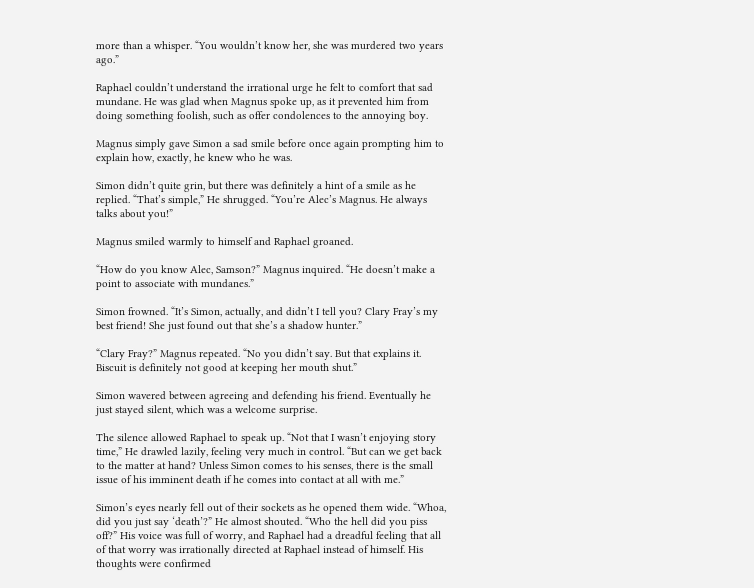more than a whisper. “You wouldn’t know her, she was murdered two years ago.”

Raphael couldn’t understand the irrational urge he felt to comfort that sad mundane. He was glad when Magnus spoke up, as it prevented him from doing something foolish, such as offer condolences to the annoying boy.

Magnus simply gave Simon a sad smile before once again prompting him to explain how, exactly, he knew who he was.

Simon didn’t quite grin, but there was definitely a hint of a smile as he replied. “That’s simple,” He shrugged. “You’re Alec’s Magnus. He always talks about you!”

Magnus smiled warmly to himself and Raphael groaned.

“How do you know Alec, Samson?” Magnus inquired. “He doesn’t make a point to associate with mundanes.”

Simon frowned. “It’s Simon, actually, and didn’t I tell you? Clary Fray’s my best friend! She just found out that she’s a shadow hunter.”

“Clary Fray?” Magnus repeated. “No you didn’t say. But that explains it. Biscuit is definitely not good at keeping her mouth shut.”

Simon wavered between agreeing and defending his friend. Eventually he just stayed silent, which was a welcome surprise.

The silence allowed Raphael to speak up. “Not that I wasn’t enjoying story time,” He drawled lazily, feeling very much in control. “But can we get back to the matter at hand? Unless Simon comes to his senses, there is the small issue of his imminent death if he comes into contact at all with me.”

Simon’s eyes nearly fell out of their sockets as he opened them wide. “Whoa, did you just say ‘death’?” He almost shouted. “Who the hell did you piss off?” His voice was full of worry, and Raphael had a dreadful feeling that all of that worry was irrationally directed at Raphael instead of himself. His thoughts were confirmed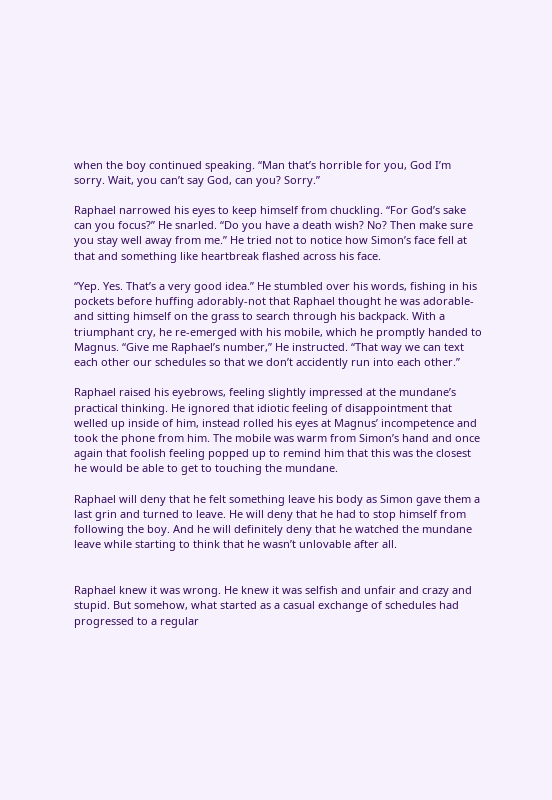when the boy continued speaking. “Man that’s horrible for you, God I’m sorry. Wait, you can’t say God, can you? Sorry.”

Raphael narrowed his eyes to keep himself from chuckling. “For God’s sake can you focus?” He snarled. “Do you have a death wish? No? Then make sure you stay well away from me.” He tried not to notice how Simon’s face fell at that and something like heartbreak flashed across his face.

“Yep. Yes. That’s a very good idea.” He stumbled over his words, fishing in his pockets before huffing adorably-not that Raphael thought he was adorable-and sitting himself on the grass to search through his backpack. With a triumphant cry, he re-emerged with his mobile, which he promptly handed to Magnus. “Give me Raphael’s number,” He instructed. “That way we can text each other our schedules so that we don’t accidently run into each other.”

Raphael raised his eyebrows, feeling slightly impressed at the mundane’s practical thinking. He ignored that idiotic feeling of disappointment that welled up inside of him, instead rolled his eyes at Magnus’ incompetence and took the phone from him. The mobile was warm from Simon’s hand and once again that foolish feeling popped up to remind him that this was the closest he would be able to get to touching the mundane.

Raphael will deny that he felt something leave his body as Simon gave them a last grin and turned to leave. He will deny that he had to stop himself from following the boy. And he will definitely deny that he watched the mundane leave while starting to think that he wasn’t unlovable after all.


Raphael knew it was wrong. He knew it was selfish and unfair and crazy and stupid. But somehow, what started as a casual exchange of schedules had progressed to a regular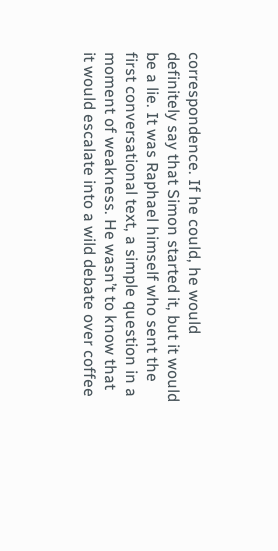correspondence. If he could, he would definitely say that Simon started it, but it would be a lie. It was Raphael himself who sent the first conversational text, a simple question in a moment of weakness. He wasn’t to know that it would escalate into a wild debate over coffee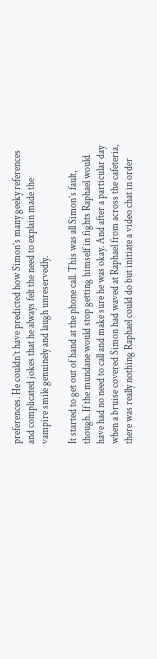preferences. He couldn’t have predicted how Simon’s many geeky references and complicated jokes that he always felt the need to explain made the vampire smile genuinely and laugh unreservedly.

It started to get out of hand at the phone call. This was all Simon’s fault, though. If the mundane would stop getting himself in fights Raphael would have had no need to call and make sure he was okay. And after a particular day when a bruise covered Simon had waved at Raphael from across the cafeteria, there was really nothing Raphael could do but initiate a video chat in order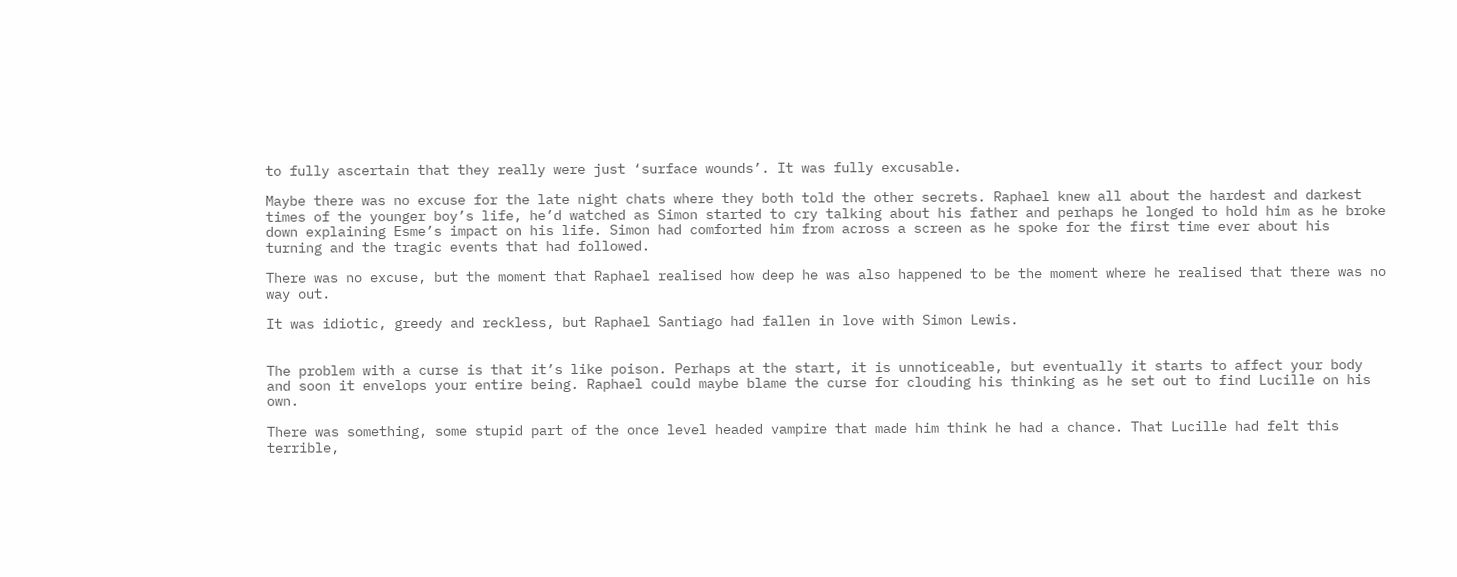to fully ascertain that they really were just ‘surface wounds’. It was fully excusable.

Maybe there was no excuse for the late night chats where they both told the other secrets. Raphael knew all about the hardest and darkest times of the younger boy’s life, he’d watched as Simon started to cry talking about his father and perhaps he longed to hold him as he broke down explaining Esme’s impact on his life. Simon had comforted him from across a screen as he spoke for the first time ever about his turning and the tragic events that had followed.

There was no excuse, but the moment that Raphael realised how deep he was also happened to be the moment where he realised that there was no way out.

It was idiotic, greedy and reckless, but Raphael Santiago had fallen in love with Simon Lewis.


The problem with a curse is that it’s like poison. Perhaps at the start, it is unnoticeable, but eventually it starts to affect your body and soon it envelops your entire being. Raphael could maybe blame the curse for clouding his thinking as he set out to find Lucille on his own.

There was something, some stupid part of the once level headed vampire that made him think he had a chance. That Lucille had felt this terrible,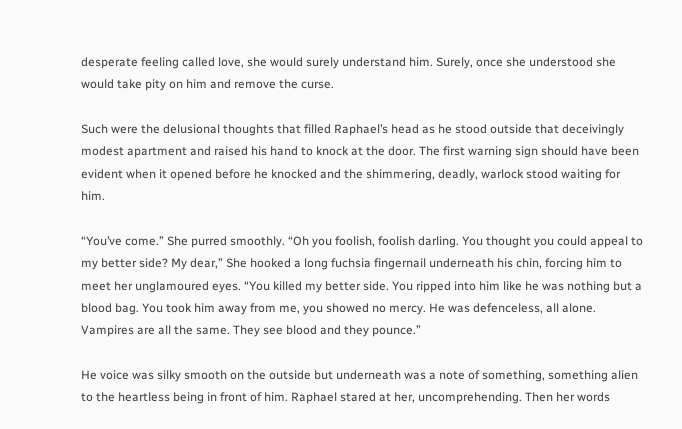desperate feeling called love, she would surely understand him. Surely, once she understood she would take pity on him and remove the curse.

Such were the delusional thoughts that filled Raphael’s head as he stood outside that deceivingly modest apartment and raised his hand to knock at the door. The first warning sign should have been evident when it opened before he knocked and the shimmering, deadly, warlock stood waiting for him.

“You’ve come.” She purred smoothly. “Oh you foolish, foolish darling. You thought you could appeal to my better side? My dear,” She hooked a long fuchsia fingernail underneath his chin, forcing him to meet her unglamoured eyes. “You killed my better side. You ripped into him like he was nothing but a blood bag. You took him away from me, you showed no mercy. He was defenceless, all alone. Vampires are all the same. They see blood and they pounce.”

He voice was silky smooth on the outside but underneath was a note of something, something alien to the heartless being in front of him. Raphael stared at her, uncomprehending. Then her words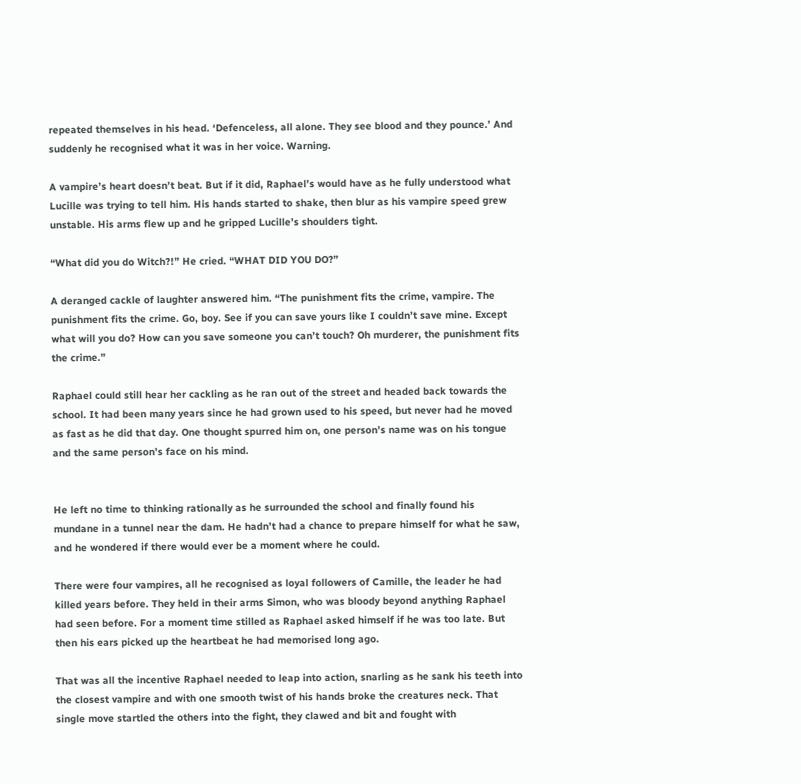repeated themselves in his head. ‘Defenceless, all alone. They see blood and they pounce.’ And suddenly he recognised what it was in her voice. Warning.

A vampire’s heart doesn’t beat. But if it did, Raphael’s would have as he fully understood what Lucille was trying to tell him. His hands started to shake, then blur as his vampire speed grew unstable. His arms flew up and he gripped Lucille’s shoulders tight.

“What did you do Witch?!” He cried. “WHAT DID YOU DO?”

A deranged cackle of laughter answered him. “The punishment fits the crime, vampire. The punishment fits the crime. Go, boy. See if you can save yours like I couldn’t save mine. Except what will you do? How can you save someone you can’t touch? Oh murderer, the punishment fits the crime.”

Raphael could still hear her cackling as he ran out of the street and headed back towards the school. It had been many years since he had grown used to his speed, but never had he moved as fast as he did that day. One thought spurred him on, one person’s name was on his tongue and the same person’s face on his mind.


He left no time to thinking rationally as he surrounded the school and finally found his mundane in a tunnel near the dam. He hadn’t had a chance to prepare himself for what he saw, and he wondered if there would ever be a moment where he could.

There were four vampires, all he recognised as loyal followers of Camille, the leader he had killed years before. They held in their arms Simon, who was bloody beyond anything Raphael had seen before. For a moment time stilled as Raphael asked himself if he was too late. But then his ears picked up the heartbeat he had memorised long ago.

That was all the incentive Raphael needed to leap into action, snarling as he sank his teeth into the closest vampire and with one smooth twist of his hands broke the creatures neck. That single move startled the others into the fight, they clawed and bit and fought with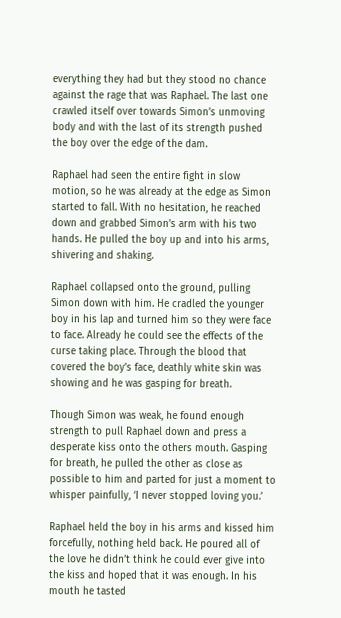everything they had but they stood no chance against the rage that was Raphael. The last one crawled itself over towards Simon’s unmoving body and with the last of its strength pushed the boy over the edge of the dam.

Raphael had seen the entire fight in slow motion, so he was already at the edge as Simon started to fall. With no hesitation, he reached down and grabbed Simon’s arm with his two hands. He pulled the boy up and into his arms, shivering and shaking.

Raphael collapsed onto the ground, pulling Simon down with him. He cradled the younger boy in his lap and turned him so they were face to face. Already he could see the effects of the curse taking place. Through the blood that covered the boy’s face, deathly white skin was showing and he was gasping for breath.

Though Simon was weak, he found enough strength to pull Raphael down and press a desperate kiss onto the others mouth. Gasping for breath, he pulled the other as close as possible to him and parted for just a moment to whisper painfully, ‘I never stopped loving you.’

Raphael held the boy in his arms and kissed him forcefully, nothing held back. He poured all of the love he didn’t think he could ever give into the kiss and hoped that it was enough. In his mouth he tasted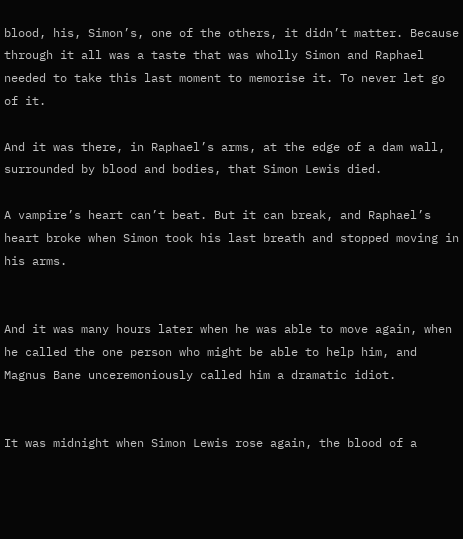blood, his, Simon’s, one of the others, it didn’t matter. Because through it all was a taste that was wholly Simon and Raphael needed to take this last moment to memorise it. To never let go of it.

And it was there, in Raphael’s arms, at the edge of a dam wall, surrounded by blood and bodies, that Simon Lewis died.

A vampire’s heart can’t beat. But it can break, and Raphael’s heart broke when Simon took his last breath and stopped moving in his arms.


And it was many hours later when he was able to move again, when he called the one person who might be able to help him, and Magnus Bane unceremoniously called him a dramatic idiot.


It was midnight when Simon Lewis rose again, the blood of a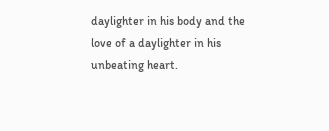daylighter in his body and the love of a daylighter in his unbeating heart.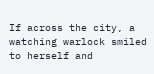If across the city, a watching warlock smiled to herself and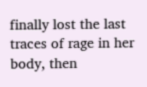finally lost the last traces of rage in her body, then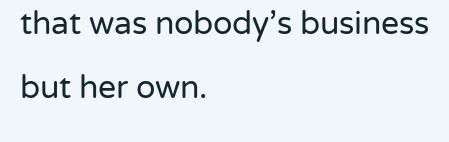that was nobody’s business but her own.